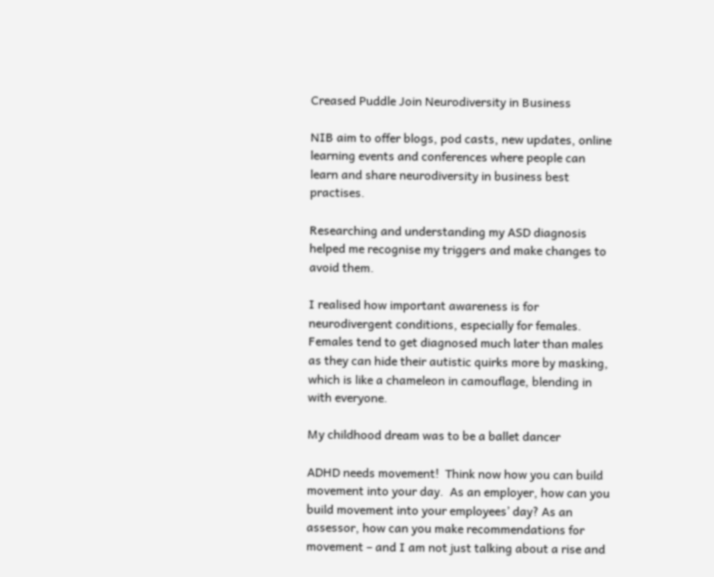Creased Puddle Join Neurodiversity in Business

NIB aim to offer blogs, pod casts, new updates, online learning events and conferences where people can learn and share neurodiversity in business best practises.

Researching and understanding my ASD diagnosis helped me recognise my triggers and make changes to avoid them.

I realised how important awareness is for neurodivergent conditions, especially for females. Females tend to get diagnosed much later than males as they can hide their autistic quirks more by masking, which is like a chameleon in camouflage, blending in with everyone.

My childhood dream was to be a ballet dancer

ADHD needs movement!  Think now how you can build movement into your day.  As an employer, how can you build movement into your employees’ day? As an assessor, how can you make recommendations for movement – and I am not just talking about a rise and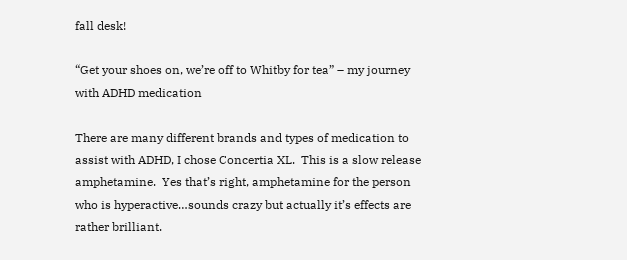fall desk!

“Get your shoes on, we’re off to Whitby for tea” – my journey with ADHD medication

There are many different brands and types of medication to assist with ADHD, I chose Concertia XL.  This is a slow release amphetamine.  Yes that’s right, amphetamine for the person who is hyperactive…sounds crazy but actually it’s effects are rather brilliant.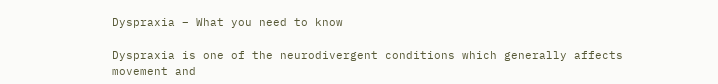Dyspraxia – What you need to know

Dyspraxia is one of the neurodivergent conditions which generally affects movement and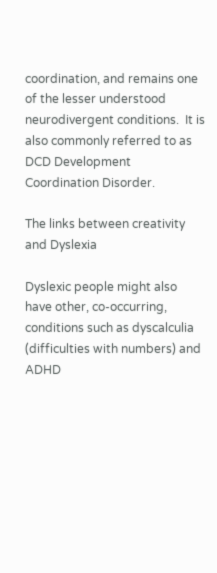coordination, and remains one of the lesser understood neurodivergent conditions.  It is also commonly referred to as DCD Development Coordination Disorder.

The links between creativity and Dyslexia

Dyslexic people might also have other, co-occurring, conditions such as dyscalculia (difficulties with numbers) and ADHD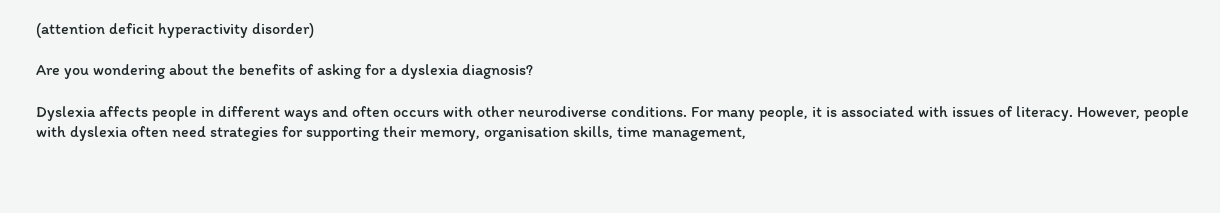(attention deficit hyperactivity disorder)

Are you wondering about the benefits of asking for a dyslexia diagnosis?

Dyslexia affects people in different ways and often occurs with other neurodiverse conditions. For many people, it is associated with issues of literacy. However, people with dyslexia often need strategies for supporting their memory, organisation skills, time management,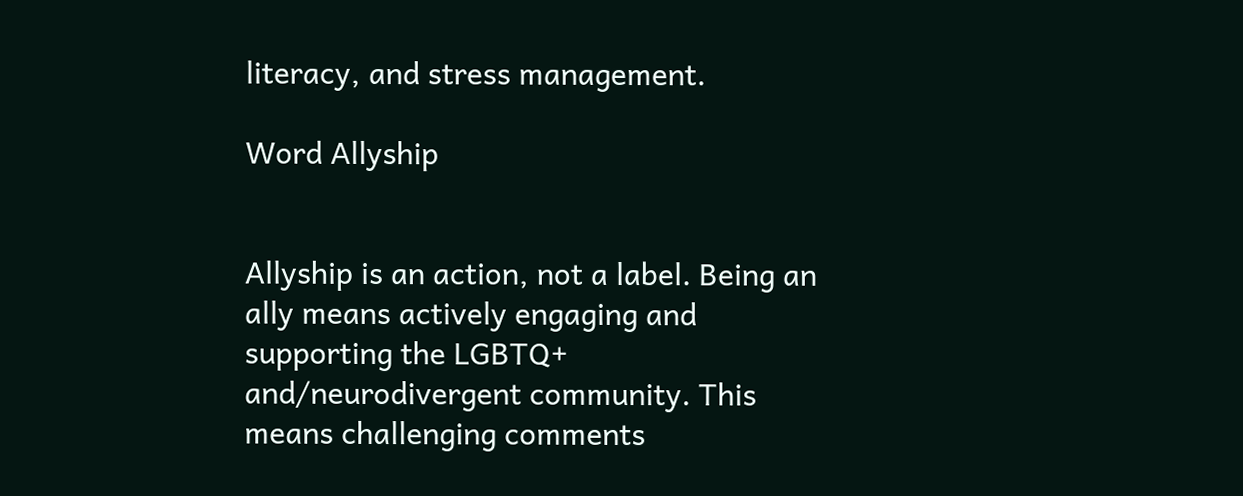literacy, and stress management.

Word Allyship


Allyship is an action, not a label. Being an ally means actively engaging and supporting the LGBTQ+ and/neurodivergent community. This means challenging comments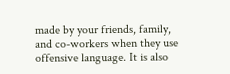made by your friends, family, and co-workers when they use offensive language. It is also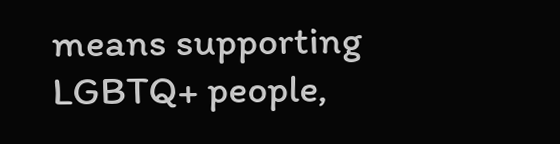means supporting LGBTQ+ people,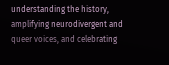understanding the history, amplifying neurodivergent and queer voices, and celebrating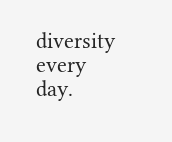diversity every day.